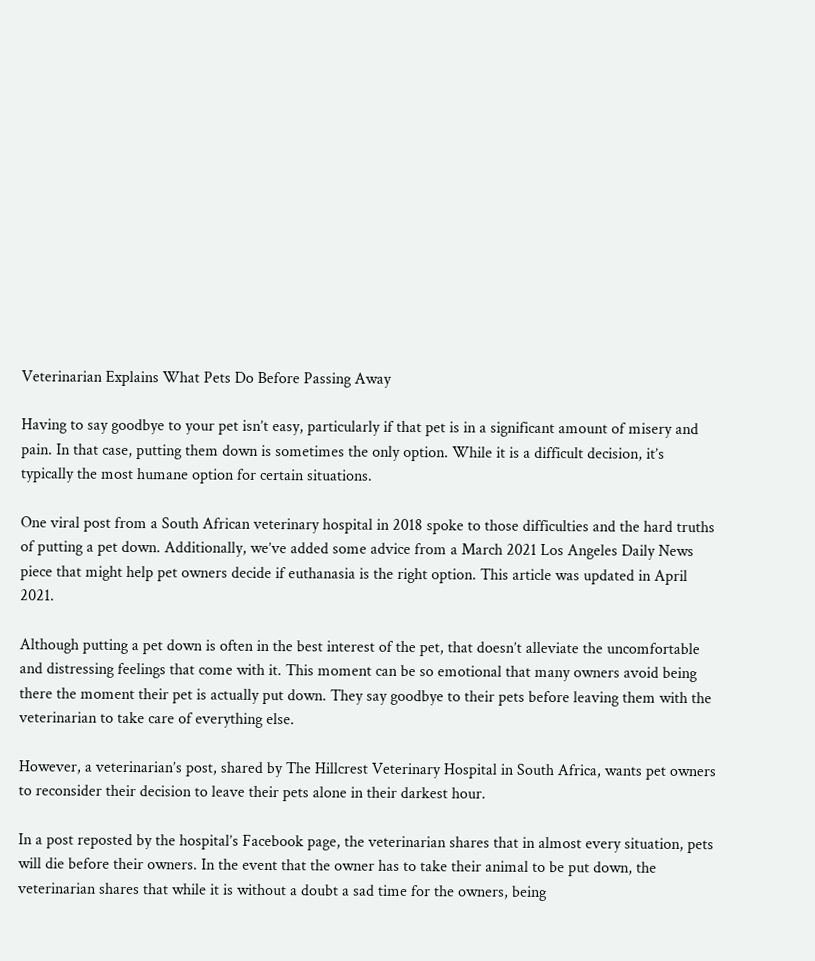Veterinarian Explains What Pets Do Before Passing Away

Having to say goodbye to your pet isn’t easy, particularly if that pet is in a significant amount of misery and pain. In that case, putting them down is sometimes the only option. While it is a difficult decision, it’s typically the most humane option for certain situations.

One viral post from a South African veterinary hospital in 2018 spoke to those difficulties and the hard truths of putting a pet down. Additionally, we’ve added some advice from a March 2021 Los Angeles Daily News piece that might help pet owners decide if euthanasia is the right option. This article was updated in April 2021.

Although putting a pet down is often in the best interest of the pet, that doesn’t alleviate the uncomfortable and distressing feelings that come with it. This moment can be so emotional that many owners avoid being there the moment their pet is actually put down. They say goodbye to their pets before leaving them with the veterinarian to take care of everything else.

However, a veterinarian’s post, shared by The Hillcrest Veterinary Hospital in South Africa, wants pet owners to reconsider their decision to leave their pets alone in their darkest hour.

In a post reposted by the hospital’s Facebook page, the veterinarian shares that in almost every situation, pets will die before their owners. In the event that the owner has to take their animal to be put down, the veterinarian shares that while it is without a doubt a sad time for the owners, being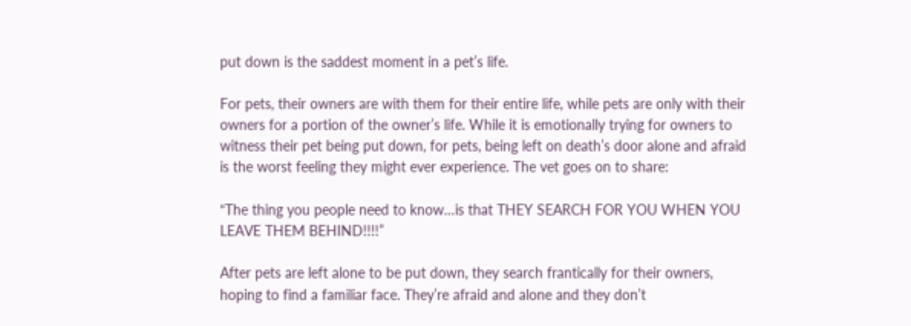put down is the saddest moment in a pet’s life.

For pets, their owners are with them for their entire life, while pets are only with their owners for a portion of the owner’s life. While it is emotionally trying for owners to witness their pet being put down, for pets, being left on death’s door alone and afraid is the worst feeling they might ever experience. The vet goes on to share:

“The thing you people need to know…is that THEY SEARCH FOR YOU WHEN YOU LEAVE THEM BEHIND!!!!”

After pets are left alone to be put down, they search frantically for their owners, hoping to find a familiar face. They’re afraid and alone and they don’t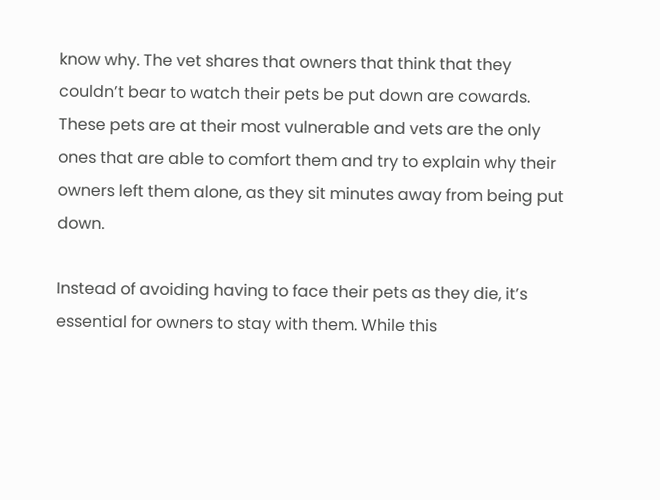know why. The vet shares that owners that think that they couldn’t bear to watch their pets be put down are cowards. These pets are at their most vulnerable and vets are the only ones that are able to comfort them and try to explain why their owners left them alone, as they sit minutes away from being put down.

Instead of avoiding having to face their pets as they die, it’s essential for owners to stay with them. While this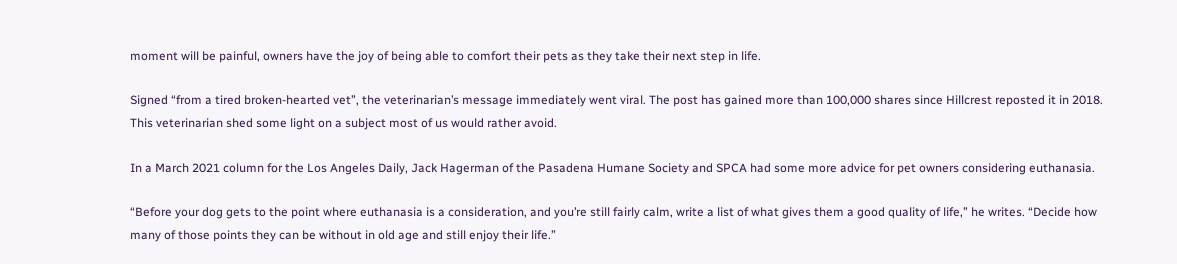moment will be painful, owners have the joy of being able to comfort their pets as they take their next step in life.

Signed “from a tired broken-hearted vet”, the veterinarian’s message immediately went viral. The post has gained more than 100,000 shares since Hillcrest reposted it in 2018. This veterinarian shed some light on a subject most of us would rather avoid.

In a March 2021 column for the Los Angeles Daily, Jack Hagerman of the Pasadena Humane Society and SPCA had some more advice for pet owners considering euthanasia.

“Before your dog gets to the point where euthanasia is a consideration, and you’re still fairly calm, write a list of what gives them a good quality of life,” he writes. “Decide how many of those points they can be without in old age and still enjoy their life.”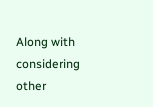Along with considering other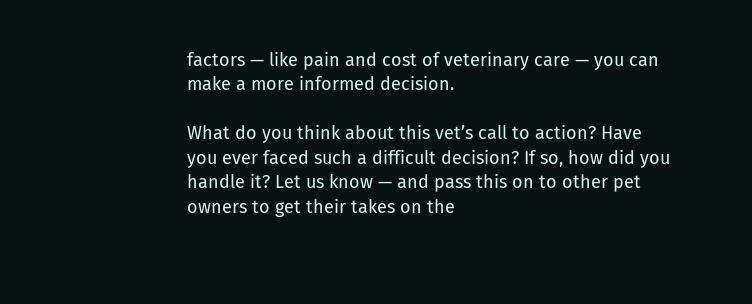factors — like pain and cost of veterinary care — you can make a more informed decision.

What do you think about this vet’s call to action? Have you ever faced such a difficult decision? If so, how did you handle it? Let us know — and pass this on to other pet owners to get their takes on the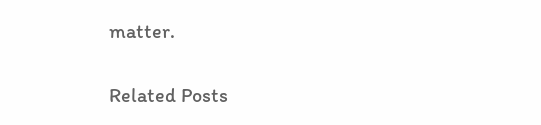matter.

Related Posts